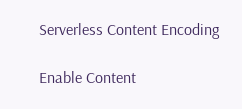Serverless Content Encoding

Enable Content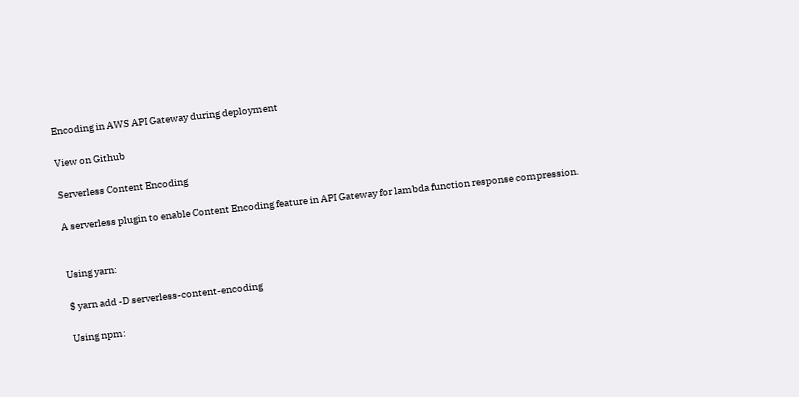Encoding in AWS API Gateway during deployment

View on Github

Serverless Content Encoding

A serverless plugin to enable Content Encoding feature in API Gateway for lambda function response compression.


Using yarn:

$ yarn add -D serverless-content-encoding

Using npm: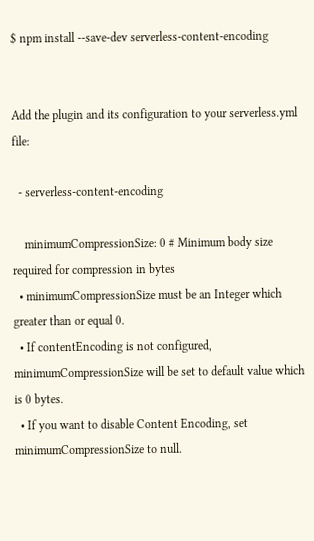$ npm install --save-dev serverless-content-encoding


Add the plugin and its configuration to your serverless.yml file:

  - serverless-content-encoding

    minimumCompressionSize: 0 # Minimum body size required for compression in bytes
  • minimumCompressionSize must be an Integer which greater than or equal 0.
  • If contentEncoding is not configured, minimumCompressionSize will be set to default value which is 0 bytes.
  • If you want to disable Content Encoding, set minimumCompressionSize to null.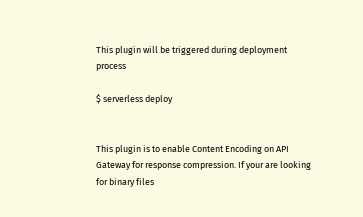This plugin will be triggered during deployment process

$ serverless deploy


This plugin is to enable Content Encoding on API Gateway for response compression. If your are looking for binary files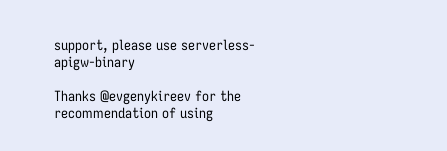support, please use serverless-apigw-binary

Thanks @evgenykireev for the recommendation of using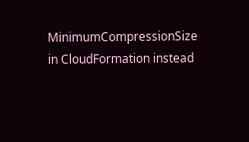MinimumCompressionSize in CloudFormation instead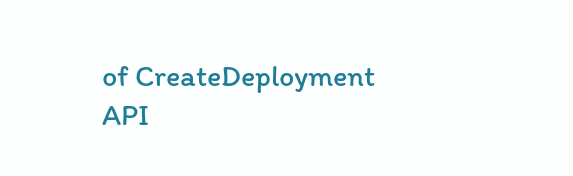of CreateDeployment API